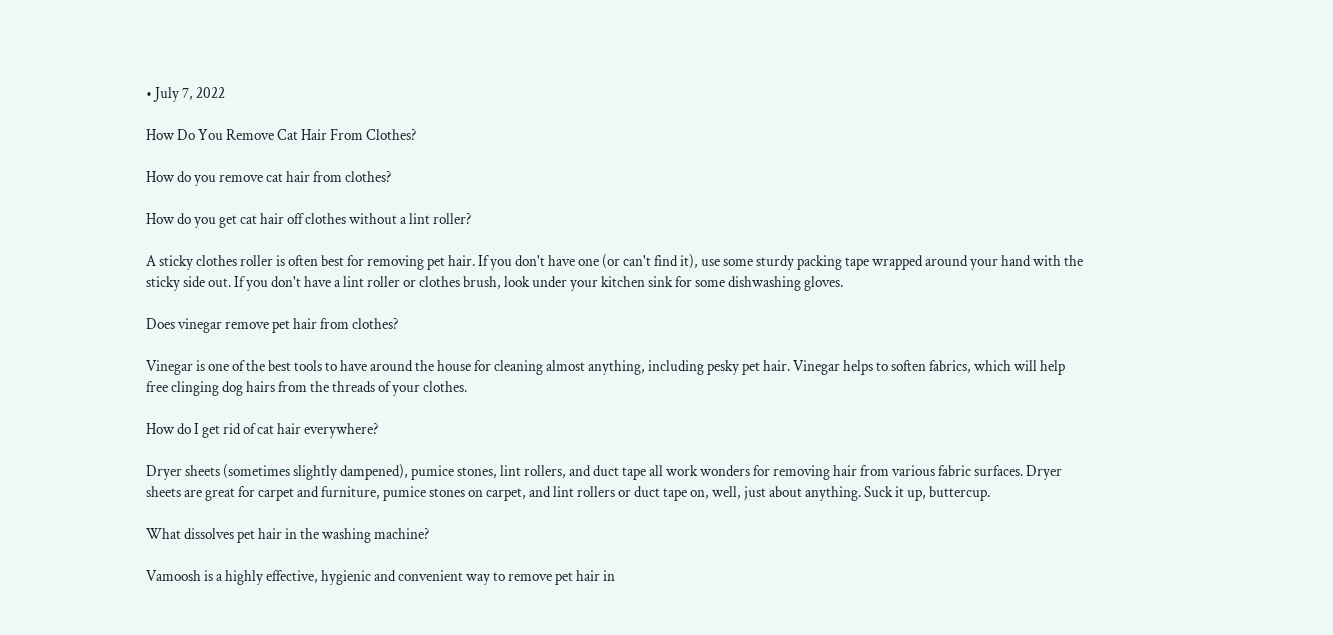• July 7, 2022

How Do You Remove Cat Hair From Clothes?

How do you remove cat hair from clothes?

How do you get cat hair off clothes without a lint roller?

A sticky clothes roller is often best for removing pet hair. If you don't have one (or can't find it), use some sturdy packing tape wrapped around your hand with the sticky side out. If you don't have a lint roller or clothes brush, look under your kitchen sink for some dishwashing gloves.

Does vinegar remove pet hair from clothes?

Vinegar is one of the best tools to have around the house for cleaning almost anything, including pesky pet hair. Vinegar helps to soften fabrics, which will help free clinging dog hairs from the threads of your clothes.

How do I get rid of cat hair everywhere?

Dryer sheets (sometimes slightly dampened), pumice stones, lint rollers, and duct tape all work wonders for removing hair from various fabric surfaces. Dryer sheets are great for carpet and furniture, pumice stones on carpet, and lint rollers or duct tape on, well, just about anything. Suck it up, buttercup.

What dissolves pet hair in the washing machine?

Vamoosh is a highly effective, hygienic and convenient way to remove pet hair in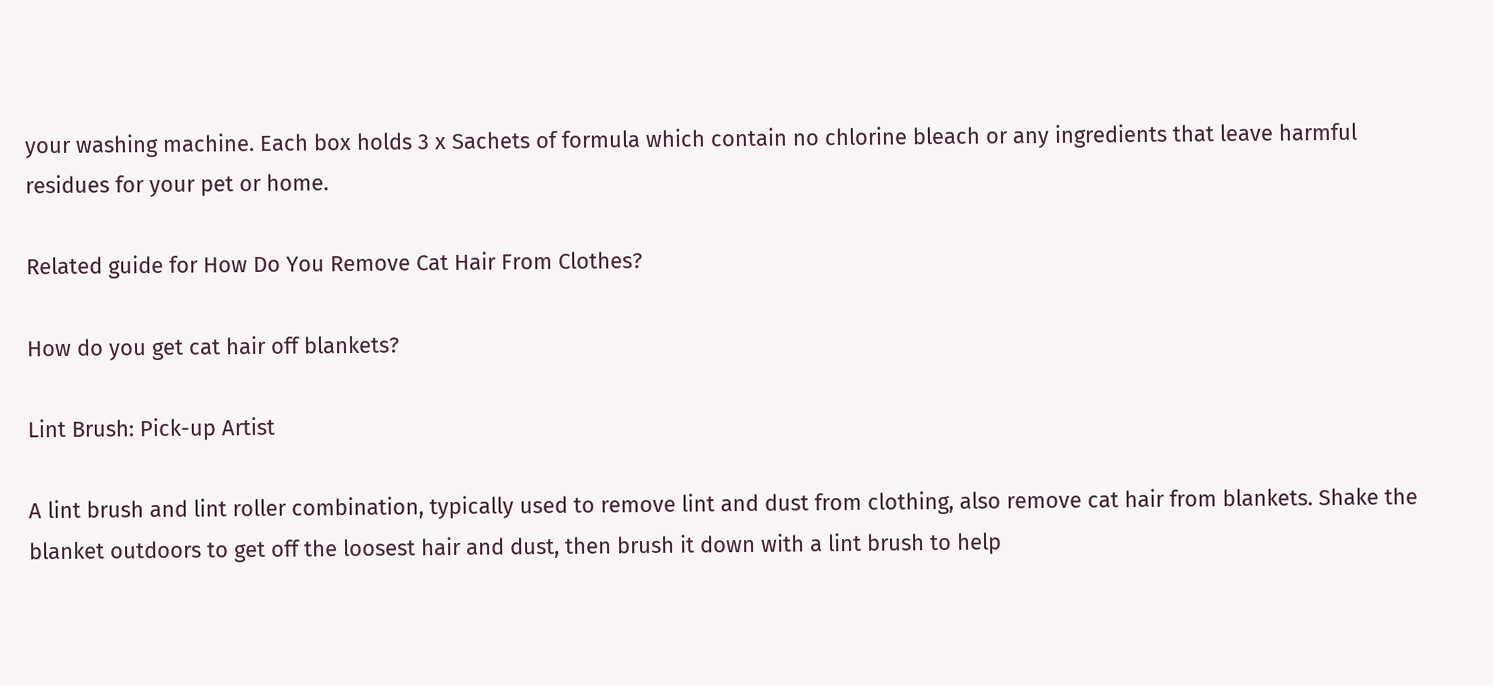your washing machine. Each box holds 3 x Sachets of formula which contain no chlorine bleach or any ingredients that leave harmful residues for your pet or home.

Related guide for How Do You Remove Cat Hair From Clothes?

How do you get cat hair off blankets?

Lint Brush: Pick-up Artist

A lint brush and lint roller combination, typically used to remove lint and dust from clothing, also remove cat hair from blankets. Shake the blanket outdoors to get off the loosest hair and dust, then brush it down with a lint brush to help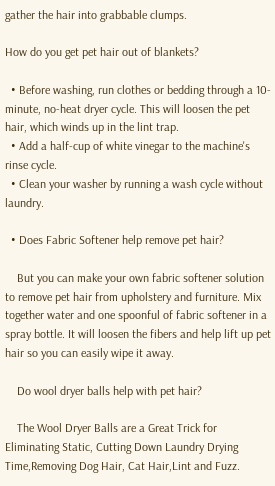gather the hair into grabbable clumps.

How do you get pet hair out of blankets?

  • Before washing, run clothes or bedding through a 10-minute, no-heat dryer cycle. This will loosen the pet hair, which winds up in the lint trap.
  • Add a half-cup of white vinegar to the machine's rinse cycle.
  • Clean your washer by running a wash cycle without laundry.

  • Does Fabric Softener help remove pet hair?

    But you can make your own fabric softener solution to remove pet hair from upholstery and furniture. Mix together water and one spoonful of fabric softener in a spray bottle. It will loosen the fibers and help lift up pet hair so you can easily wipe it away.

    Do wool dryer balls help with pet hair?

    The Wool Dryer Balls are a Great Trick for Eliminating Static, Cutting Down Laundry Drying Time,Removing Dog Hair, Cat Hair,Lint and Fuzz.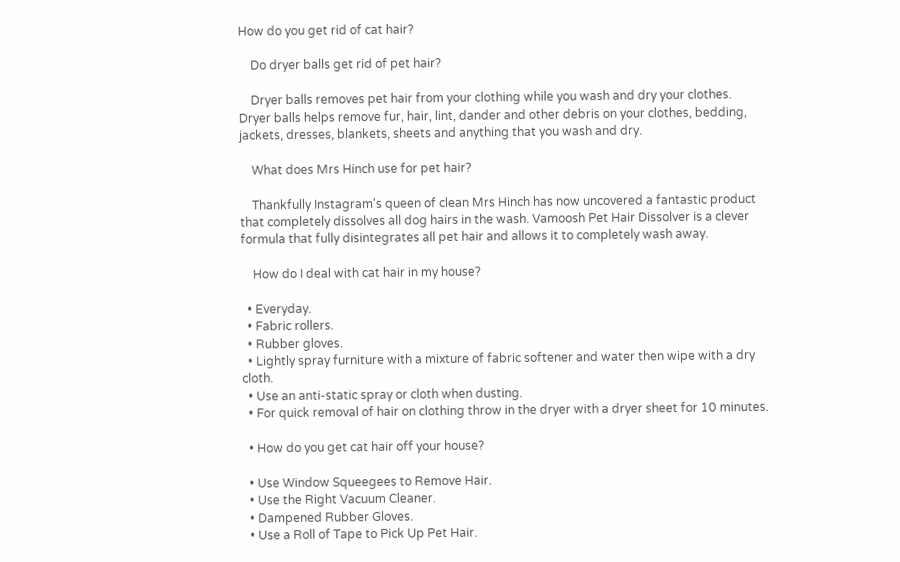How do you get rid of cat hair?

    Do dryer balls get rid of pet hair?

    Dryer balls removes pet hair from your clothing while you wash and dry your clothes. Dryer balls helps remove fur, hair, lint, dander and other debris on your clothes, bedding, jackets, dresses, blankets, sheets and anything that you wash and dry.

    What does Mrs Hinch use for pet hair?

    Thankfully Instagram's queen of clean Mrs Hinch has now uncovered a fantastic product that completely dissolves all dog hairs in the wash. Vamoosh Pet Hair Dissolver is a clever formula that fully disintegrates all pet hair and allows it to completely wash away.

    How do I deal with cat hair in my house?

  • Everyday.
  • Fabric rollers.
  • Rubber gloves.
  • Lightly spray furniture with a mixture of fabric softener and water then wipe with a dry cloth.
  • Use an anti-static spray or cloth when dusting.
  • For quick removal of hair on clothing throw in the dryer with a dryer sheet for 10 minutes.

  • How do you get cat hair off your house?

  • Use Window Squeegees to Remove Hair.
  • Use the Right Vacuum Cleaner.
  • Dampened Rubber Gloves.
  • Use a Roll of Tape to Pick Up Pet Hair.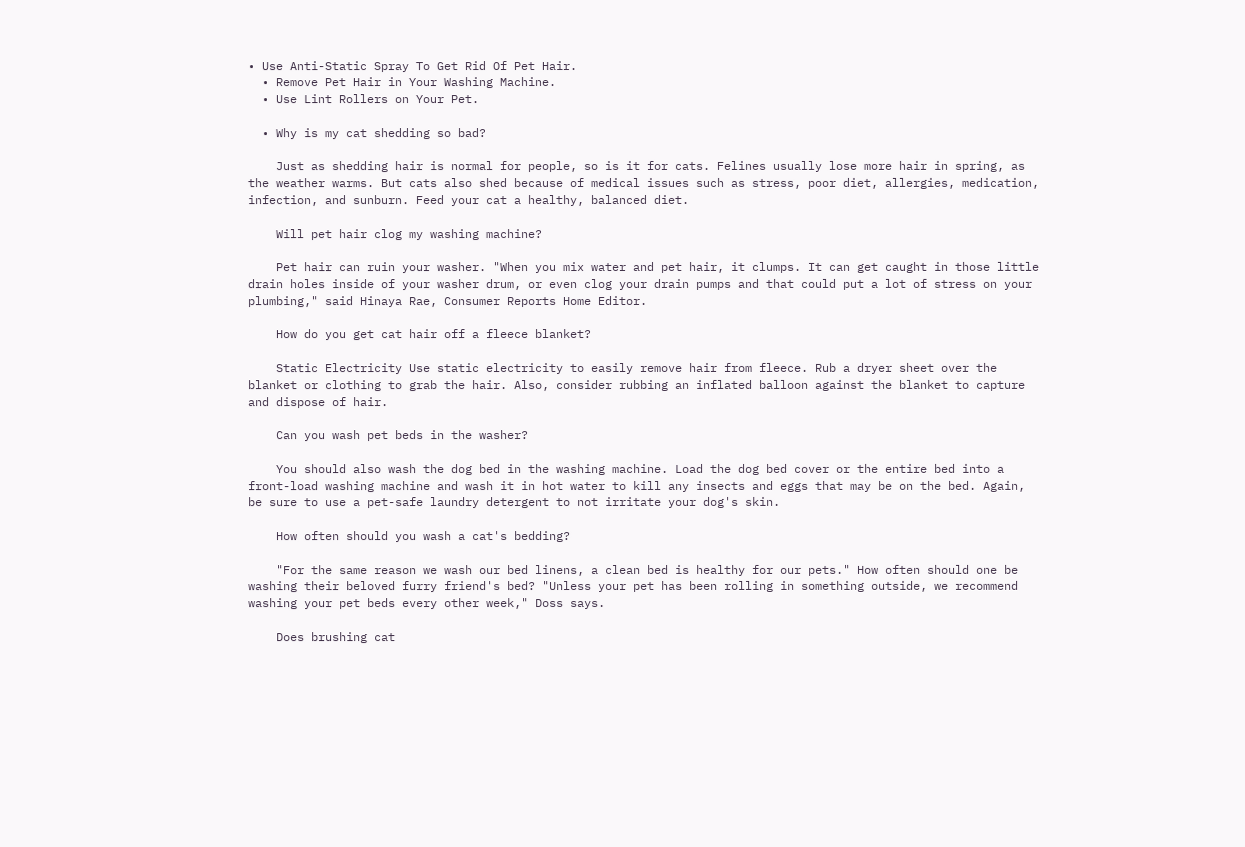• Use Anti-Static Spray To Get Rid Of Pet Hair.
  • Remove Pet Hair in Your Washing Machine.
  • Use Lint Rollers on Your Pet.

  • Why is my cat shedding so bad?

    Just as shedding hair is normal for people, so is it for cats. Felines usually lose more hair in spring, as the weather warms. But cats also shed because of medical issues such as stress, poor diet, allergies, medication, infection, and sunburn. Feed your cat a healthy, balanced diet.

    Will pet hair clog my washing machine?

    Pet hair can ruin your washer. "When you mix water and pet hair, it clumps. It can get caught in those little drain holes inside of your washer drum, or even clog your drain pumps and that could put a lot of stress on your plumbing," said Hinaya Rae, Consumer Reports Home Editor.

    How do you get cat hair off a fleece blanket?

    Static Electricity Use static electricity to easily remove hair from fleece. Rub a dryer sheet over the blanket or clothing to grab the hair. Also, consider rubbing an inflated balloon against the blanket to capture and dispose of hair.

    Can you wash pet beds in the washer?

    You should also wash the dog bed in the washing machine. Load the dog bed cover or the entire bed into a front-load washing machine and wash it in hot water to kill any insects and eggs that may be on the bed. Again, be sure to use a pet-safe laundry detergent to not irritate your dog's skin.

    How often should you wash a cat's bedding?

    "For the same reason we wash our bed linens, a clean bed is healthy for our pets." How often should one be washing their beloved furry friend's bed? "Unless your pet has been rolling in something outside, we recommend washing your pet beds every other week," Doss says.

    Does brushing cat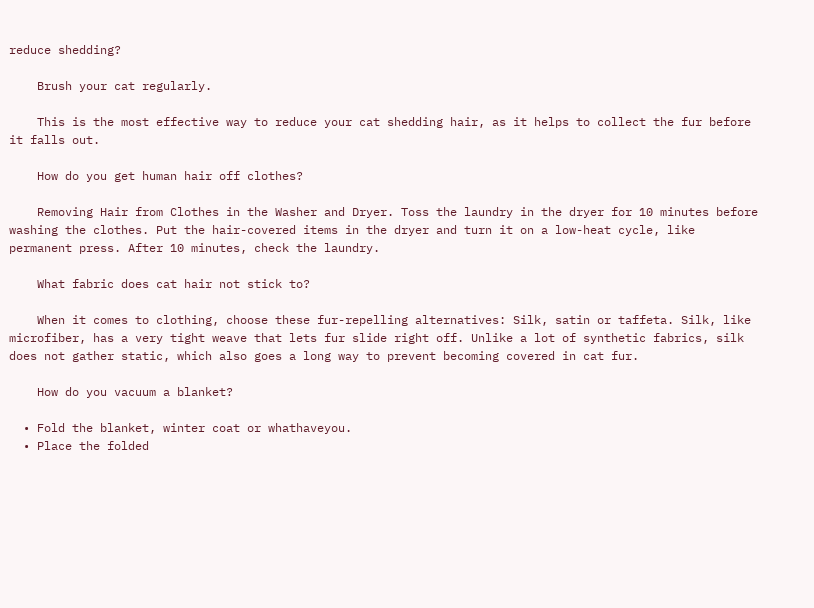reduce shedding?

    Brush your cat regularly.

    This is the most effective way to reduce your cat shedding hair, as it helps to collect the fur before it falls out.

    How do you get human hair off clothes?

    Removing Hair from Clothes in the Washer and Dryer. Toss the laundry in the dryer for 10 minutes before washing the clothes. Put the hair-covered items in the dryer and turn it on a low-heat cycle, like permanent press. After 10 minutes, check the laundry.

    What fabric does cat hair not stick to?

    When it comes to clothing, choose these fur-repelling alternatives: Silk, satin or taffeta. Silk, like microfiber, has a very tight weave that lets fur slide right off. Unlike a lot of synthetic fabrics, silk does not gather static, which also goes a long way to prevent becoming covered in cat fur.

    How do you vacuum a blanket?

  • Fold the blanket, winter coat or whathaveyou.
  • Place the folded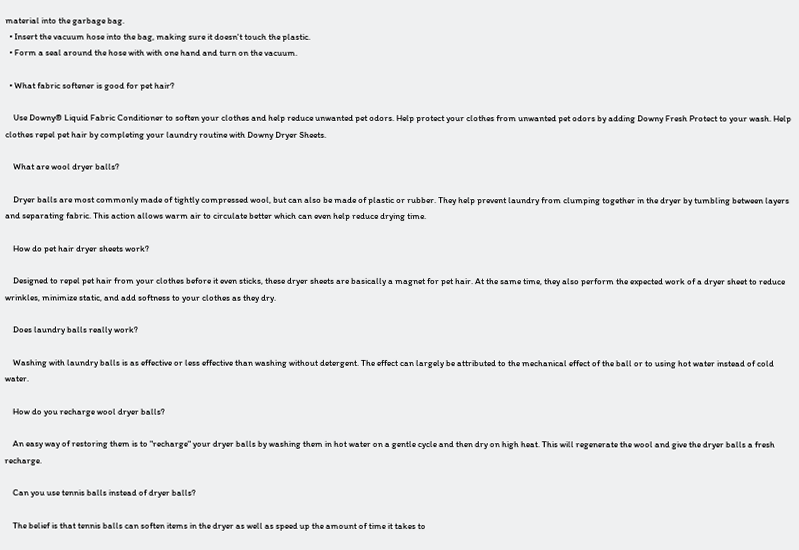material into the garbage bag.
  • Insert the vacuum hose into the bag, making sure it doesn't touch the plastic.
  • Form a seal around the hose with with one hand and turn on the vacuum.

  • What fabric softener is good for pet hair?

    Use Downy® Liquid Fabric Conditioner to soften your clothes and help reduce unwanted pet odors. Help protect your clothes from unwanted pet odors by adding Downy Fresh Protect to your wash. Help clothes repel pet hair by completing your laundry routine with Downy Dryer Sheets.

    What are wool dryer balls?

    Dryer balls are most commonly made of tightly compressed wool, but can also be made of plastic or rubber. They help prevent laundry from clumping together in the dryer by tumbling between layers and separating fabric. This action allows warm air to circulate better which can even help reduce drying time.

    How do pet hair dryer sheets work?

    Designed to repel pet hair from your clothes before it even sticks, these dryer sheets are basically a magnet for pet hair. At the same time, they also perform the expected work of a dryer sheet to reduce wrinkles, minimize static, and add softness to your clothes as they dry.

    Does laundry balls really work?

    Washing with laundry balls is as effective or less effective than washing without detergent. The effect can largely be attributed to the mechanical effect of the ball or to using hot water instead of cold water.

    How do you recharge wool dryer balls?

    An easy way of restoring them is to "recharge" your dryer balls by washing them in hot water on a gentle cycle and then dry on high heat. This will regenerate the wool and give the dryer balls a fresh recharge.

    Can you use tennis balls instead of dryer balls?

    The belief is that tennis balls can soften items in the dryer as well as speed up the amount of time it takes to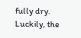fully dry. Luckily, the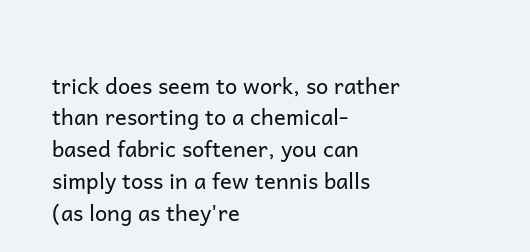trick does seem to work, so rather than resorting to a chemical-based fabric softener, you can simply toss in a few tennis balls (as long as they're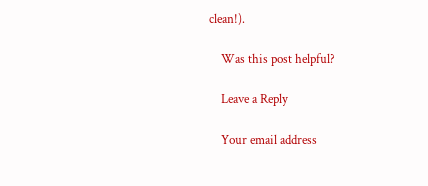clean!).

    Was this post helpful?

    Leave a Reply

    Your email address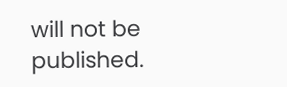will not be published.